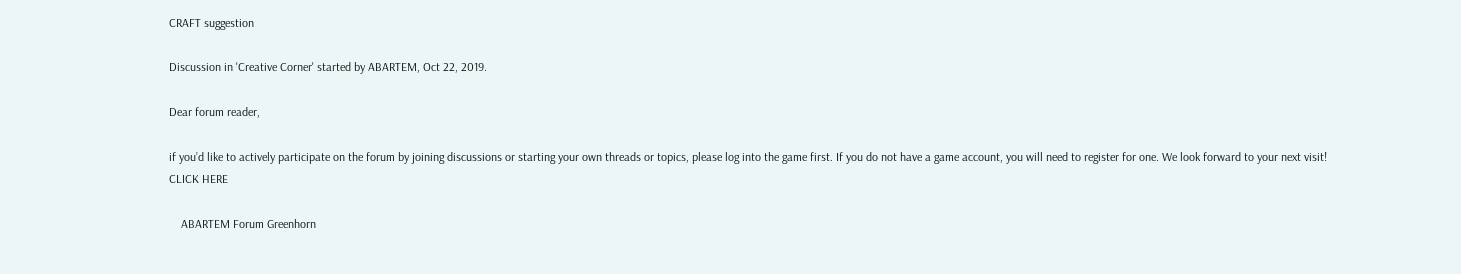CRAFT suggestion

Discussion in 'Creative Corner' started by ABARTEM, Oct 22, 2019.

Dear forum reader,

if you’d like to actively participate on the forum by joining discussions or starting your own threads or topics, please log into the game first. If you do not have a game account, you will need to register for one. We look forward to your next visit! CLICK HERE

    ABARTEM Forum Greenhorn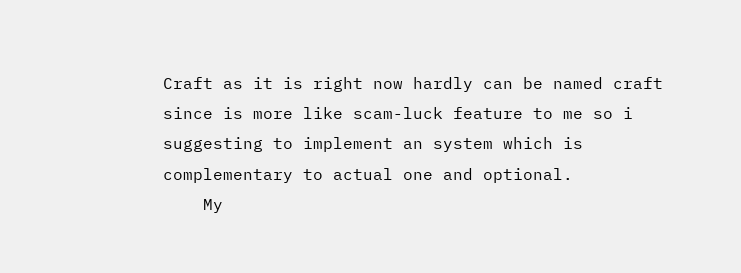Craft as it is right now hardly can be named craft since is more like scam-luck feature to me so i suggesting to implement an system which is complementary to actual one and optional.
    My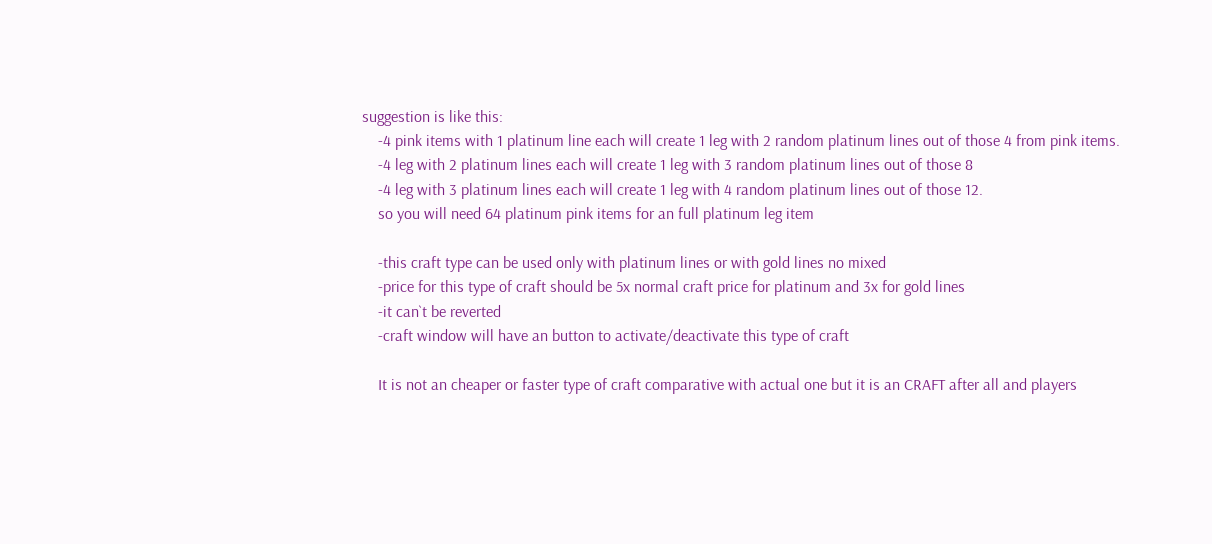suggestion is like this:
    -4 pink items with 1 platinum line each will create 1 leg with 2 random platinum lines out of those 4 from pink items.
    -4 leg with 2 platinum lines each will create 1 leg with 3 random platinum lines out of those 8
    -4 leg with 3 platinum lines each will create 1 leg with 4 random platinum lines out of those 12.
    so you will need 64 platinum pink items for an full platinum leg item

    -this craft type can be used only with platinum lines or with gold lines no mixed
    -price for this type of craft should be 5x normal craft price for platinum and 3x for gold lines
    -it can`t be reverted
    -craft window will have an button to activate/deactivate this type of craft

    It is not an cheaper or faster type of craft comparative with actual one but it is an CRAFT after all and players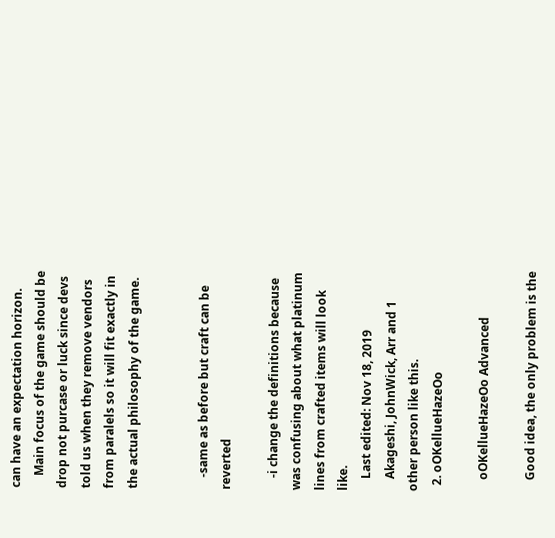can have an expectation horizon.
    Main focus of the game should be drop not purcase or luck since devs told us when they remove vendors from paralels so it will fit exactly in the actual philosophy of the game.


    -same as before but craft can be reverted

    -i change the definitions because was confusing about what platinum lines from crafted items will look like.
    Last edited: Nov 18, 2019
    Akageshi, JohnWick, Arr and 1 other person like this.
  2. oOKellueHazeOo

    oOKellueHazeOo Advanced

    Good idea, the only problem is the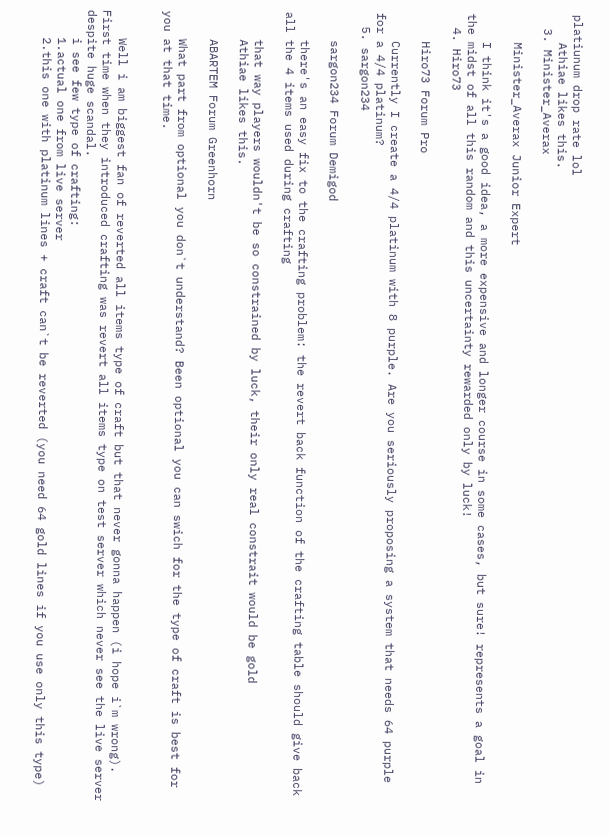platiunum drop rate lol
    Athiae likes this.
  3. Minister_Averax

    Minister_Averax Junior Expert

    I think it's a good idea, a more expensive and longer course in some cases, but sure! represents a goal in the midst of all this random and this uncertainty rewarded only by luck!
  4. Hiro73

    Hiro73 Forum Pro

    Currently I create a 4/4 platinum with 8 purple. Are you seriously proposing a system that needs 64 purple for a 4/4 platinum?
  5. sargon234

    sargon234 Forum Demigod

    there's an easy fix to the crafting problem: the revert back function of the crafting table should give back all the 4 items used during crafting

    that way players wouldn't be so constrained by luck, their only real constrait would be gold
    Athiae likes this.

    ABARTEM Forum Greenhorn

    What part from optional you don`t understand? Been optional you can swich for the type of craft is best for you at that time.


    Well i am biggest fan of reverted all items type of craft but that never gonna happen (i hope i`m wrong). First time when they introduced crafting was revert all items type on test server which never see the live server despite huge scandal.
    i see few type of crafting:
    1.actual one from live server
    2.this one with platinum lines + craft can`t be reverted (you need 64 gold lines if you use only this type)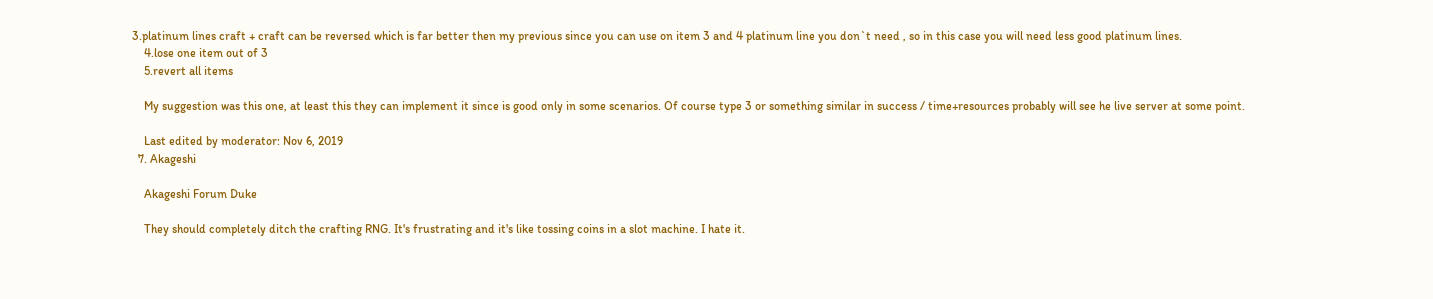3.platinum lines craft + craft can be reversed which is far better then my previous since you can use on item 3 and 4 platinum line you don`t need , so in this case you will need less good platinum lines.
    4.lose one item out of 3
    5.revert all items

    My suggestion was this one, at least this they can implement it since is good only in some scenarios. Of course type 3 or something similar in success / time+resources probably will see he live server at some point.

    Last edited by moderator: Nov 6, 2019
  7. Akageshi

    Akageshi Forum Duke

    They should completely ditch the crafting RNG. It's frustrating and it's like tossing coins in a slot machine. I hate it.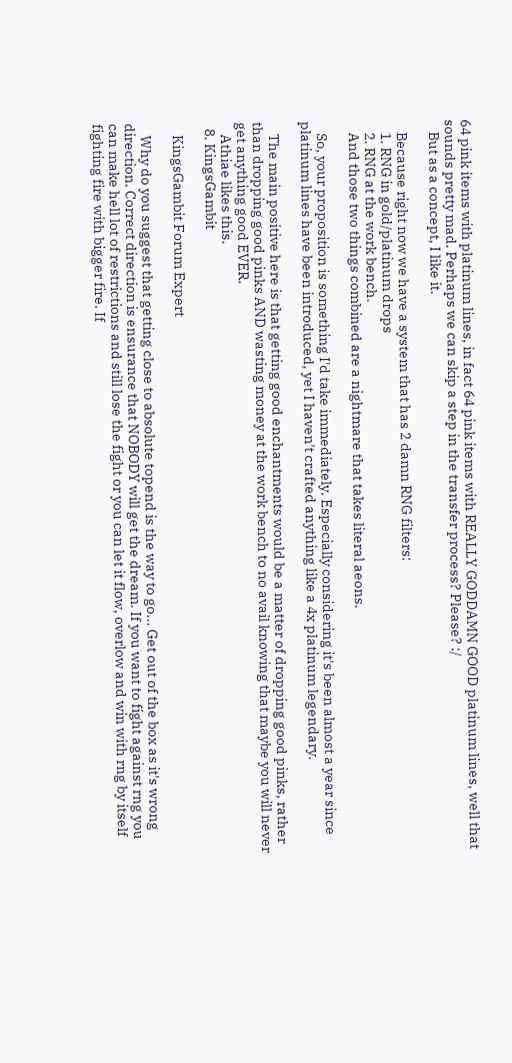64 pink items with platinum lines, in fact 64 pink items with REALLY GODDAMN GOOD platinum lines, well that sounds pretty mad. Perhaps we can skip a step in the transfer process? Please? :/
    But as a concept, I like it.

    Because right now we have a system that has 2 damn RNG filters:
    1. RNG in gold/platinum drops
    2. RNG at the work bench.
    And those two things combined are a nightmare that takes literal aeons.

    So, your proposition is something I'd take immediately. Especially considering it's been almost a year since platinum lines have been introduced, yet I haven't crafted anything like a 4x platinum legendary.

    The main positive here is that getting good enchantments would be a matter of dropping good pinks, rather than dropping good pinks AND wasting money at the work bench to no avail knowing that maybe you will never get anything good EVER.
    Athiae likes this.
  8. KingsGambit

    KingsGambit Forum Expert

    Why do you suggest that getting close to absolute topend is the way to go... Get out of the box as it's wrong direction. Correct direction is ensurance that NOBODY will get the dream. If you want to fight against rng you can make hell lot of restrictions and still lose the fight or you can let it flow, overlow and win with rng by itself fighting fire with bigger fire. If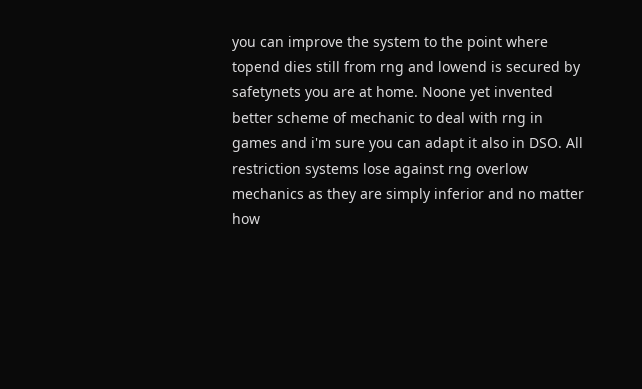you can improve the system to the point where topend dies still from rng and lowend is secured by safetynets you are at home. Noone yet invented better scheme of mechanic to deal with rng in games and i'm sure you can adapt it also in DSO. All restriction systems lose against rng overlow mechanics as they are simply inferior and no matter how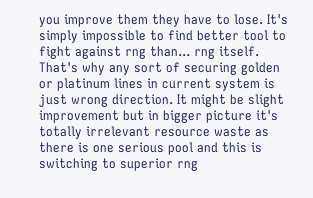you improve them they have to lose. It's simply impossible to find better tool to fight against rng than... rng itself. That's why any sort of securing golden or platinum lines in current system is just wrong direction. It might be slight improvement but in bigger picture it's totally irrelevant resource waste as there is one serious pool and this is switching to superior rng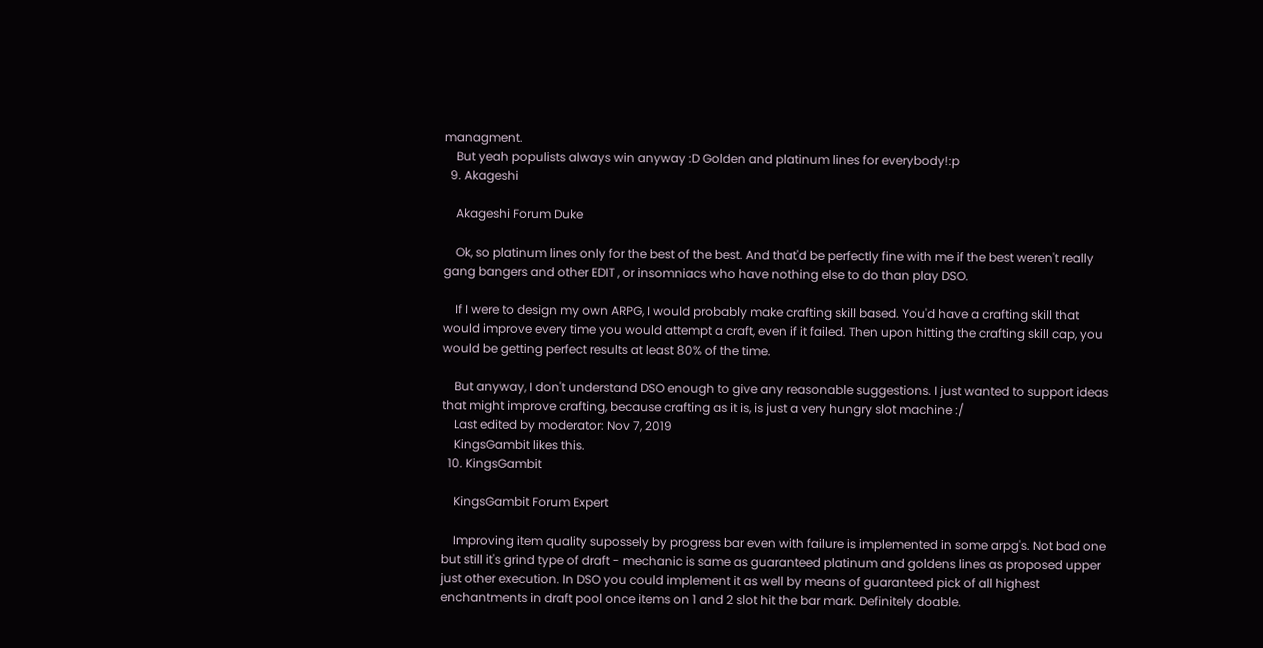managment.
    But yeah populists always win anyway :D Golden and platinum lines for everybody!:p
  9. Akageshi

    Akageshi Forum Duke

    Ok, so platinum lines only for the best of the best. And that'd be perfectly fine with me if the best weren't really gang bangers and other EDIT , or insomniacs who have nothing else to do than play DSO.

    If I were to design my own ARPG, I would probably make crafting skill based. You'd have a crafting skill that would improve every time you would attempt a craft, even if it failed. Then upon hitting the crafting skill cap, you would be getting perfect results at least 80% of the time.

    But anyway, I don't understand DSO enough to give any reasonable suggestions. I just wanted to support ideas that might improve crafting, because crafting as it is, is just a very hungry slot machine :/
    Last edited by moderator: Nov 7, 2019
    KingsGambit likes this.
  10. KingsGambit

    KingsGambit Forum Expert

    Improving item quality supossely by progress bar even with failure is implemented in some arpg's. Not bad one but still it's grind type of draft - mechanic is same as guaranteed platinum and goldens lines as proposed upper just other execution. In DSO you could implement it as well by means of guaranteed pick of all highest enchantments in draft pool once items on 1 and 2 slot hit the bar mark. Definitely doable.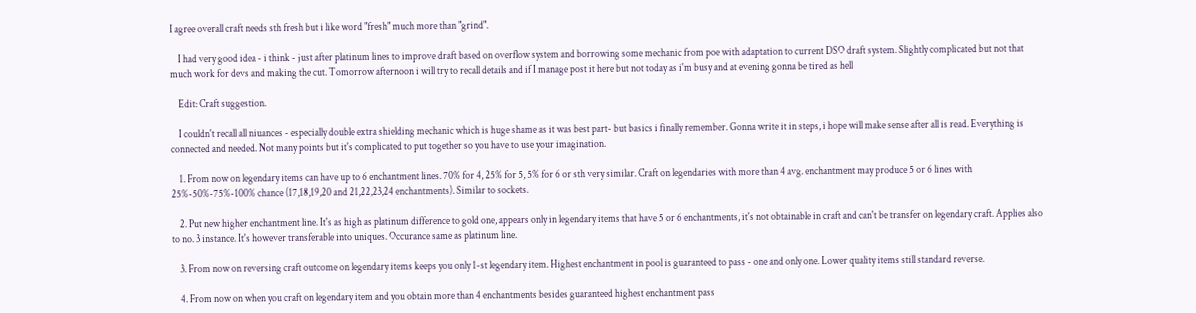I agree overall craft needs sth fresh but i like word "fresh" much more than "grind".

    I had very good idea - i think - just after platinum lines to improve draft based on overflow system and borrowing some mechanic from poe with adaptation to current DSO draft system. Slightly complicated but not that much work for devs and making the cut. Tomorrow afternoon i will try to recall details and if I manage post it here but not today as i'm busy and at evening gonna be tired as hell

    Edit: Craft suggestion.

    I couldn't recall all niuances - especially double extra shielding mechanic which is huge shame as it was best part- but basics i finally remember. Gonna write it in steps, i hope will make sense after all is read. Everything is connected and needed. Not many points but it's complicated to put together so you have to use your imagination.

    1. From now on legendary items can have up to 6 enchantment lines. 70% for 4, 25% for 5, 5% for 6 or sth very similar. Craft on legendaries with more than 4 avg. enchantment may produce 5 or 6 lines with 25%-50%-75%-100% chance (17,18,19,20 and 21,22,23,24 enchantments). Similar to sockets.

    2. Put new higher enchantment line. It's as high as platinum difference to gold one, appears only in legendary items that have 5 or 6 enchantments, it's not obtainable in craft and can't be transfer on legendary craft. Applies also to no. 3 instance. It's however transferable into uniques. Occurance same as platinum line.

    3. From now on reversing craft outcome on legendary items keeps you only 1-st legendary item. Highest enchantment in pool is guaranteed to pass - one and only one. Lower quality items still standard reverse.

    4. From now on when you craft on legendary item and you obtain more than 4 enchantments besides guaranteed highest enchantment pass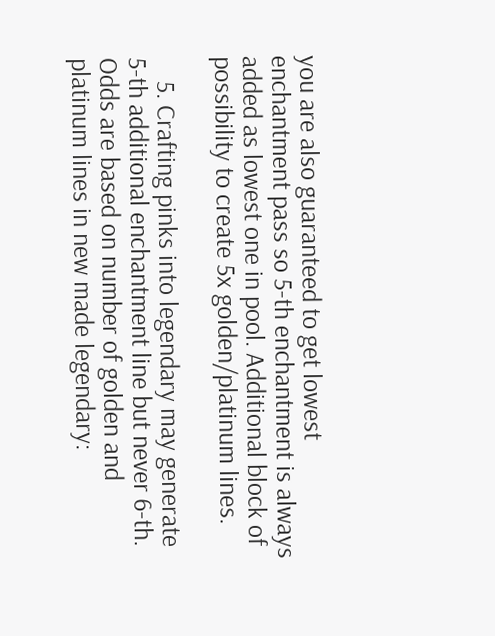you are also guaranteed to get lowest enchantment pass so 5-th enchantment is always added as lowest one in pool. Additional block of possibility to create 5x golden/platinum lines.

    5. Crafting pinks into legendary may generate 5-th additional enchantment line but never 6-th. Odds are based on number of golden and platinum lines in new made legendary: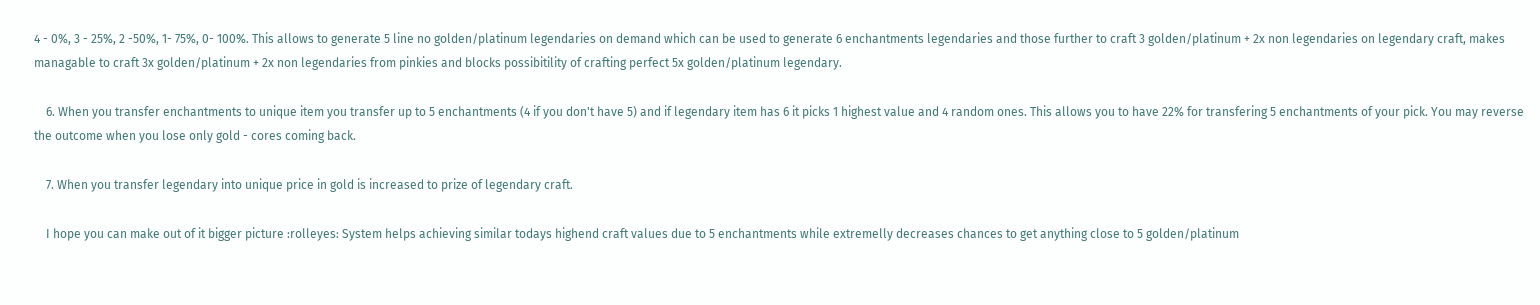4 - 0%, 3 - 25%, 2 -50%, 1- 75%, 0- 100%. This allows to generate 5 line no golden/platinum legendaries on demand which can be used to generate 6 enchantments legendaries and those further to craft 3 golden/platinum + 2x non legendaries on legendary craft, makes managable to craft 3x golden/platinum + 2x non legendaries from pinkies and blocks possibitility of crafting perfect 5x golden/platinum legendary.

    6. When you transfer enchantments to unique item you transfer up to 5 enchantments (4 if you don't have 5) and if legendary item has 6 it picks 1 highest value and 4 random ones. This allows you to have 22% for transfering 5 enchantments of your pick. You may reverse the outcome when you lose only gold - cores coming back.

    7. When you transfer legendary into unique price in gold is increased to prize of legendary craft.

    I hope you can make out of it bigger picture :rolleyes: System helps achieving similar todays highend craft values due to 5 enchantments while extremelly decreases chances to get anything close to 5 golden/platinum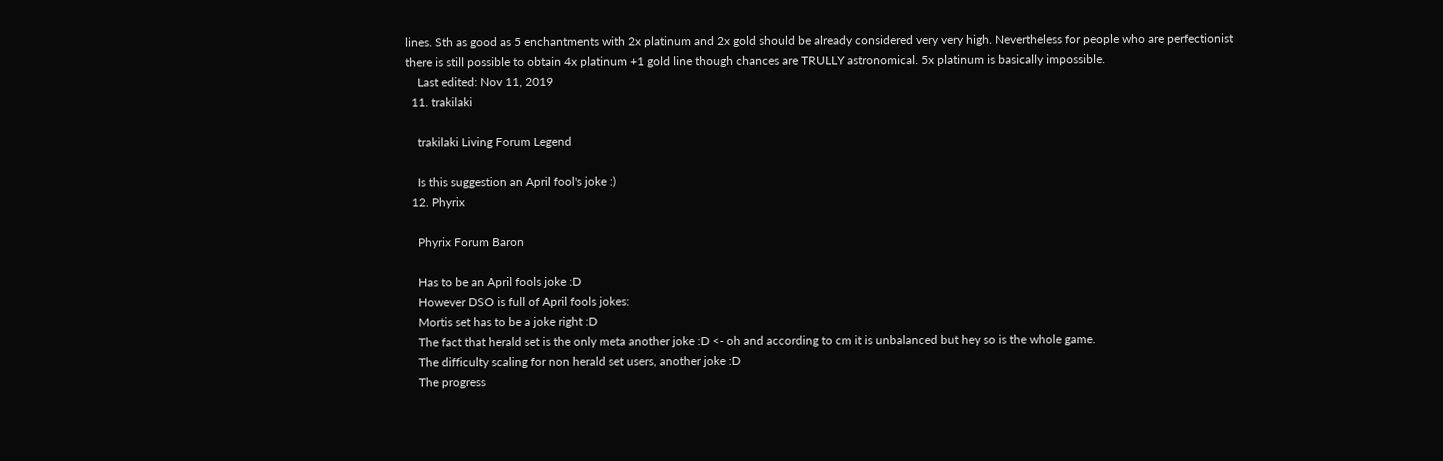lines. Sth as good as 5 enchantments with 2x platinum and 2x gold should be already considered very very high. Nevertheless for people who are perfectionist there is still possible to obtain 4x platinum +1 gold line though chances are TRULLY astronomical. 5x platinum is basically impossible.
    Last edited: Nov 11, 2019
  11. trakilaki

    trakilaki Living Forum Legend

    Is this suggestion an April fool's joke :)
  12. Phyrix

    Phyrix Forum Baron

    Has to be an April fools joke :D
    However DSO is full of April fools jokes:
    Mortis set has to be a joke right :D
    The fact that herald set is the only meta another joke :D <- oh and according to cm it is unbalanced but hey so is the whole game.
    The difficulty scaling for non herald set users, another joke :D
    The progress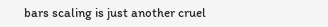bars scaling is just another cruel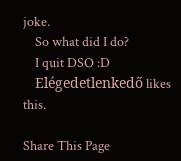joke.
    So what did I do?
    I quit DSO :D
    Elégedetlenkedő likes this.

Share This Page